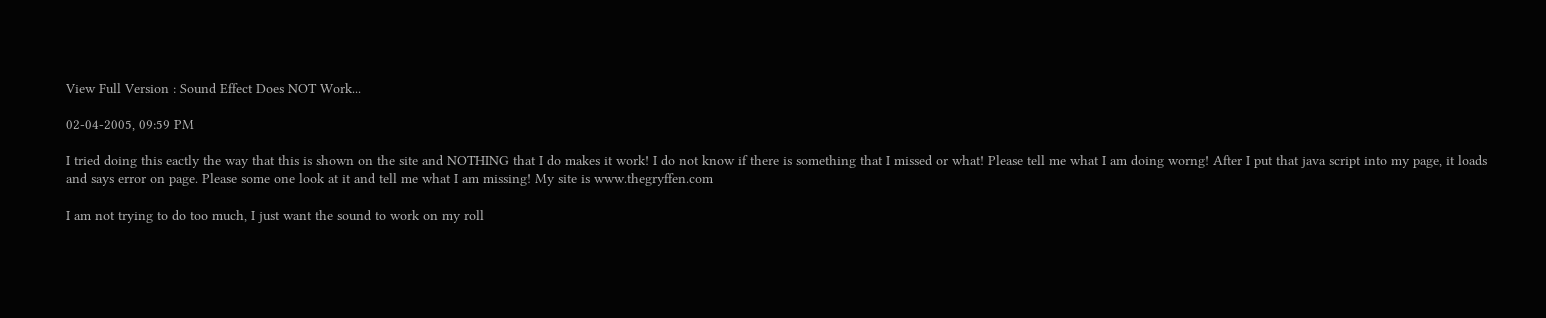View Full Version : Sound Effect Does NOT Work...

02-04-2005, 09:59 PM

I tried doing this eactly the way that this is shown on the site and NOTHING that I do makes it work! I do not know if there is something that I missed or what! Please tell me what I am doing worng! After I put that java script into my page, it loads and says error on page. Please some one look at it and tell me what I am missing! My site is www.thegryffen.com

I am not trying to do too much, I just want the sound to work on my roll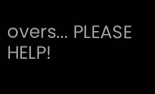overs... PLEASE HELP!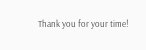Thank you for your time!